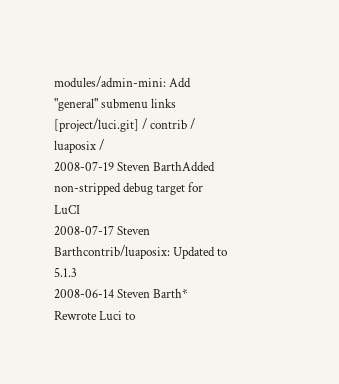modules/admin-mini: Add "general" submenu links
[project/luci.git] / contrib / luaposix /
2008-07-19 Steven BarthAdded non-stripped debug target for LuCI
2008-07-17 Steven Barthcontrib/luaposix: Updated to 5.1.3
2008-06-14 Steven Barth* Rewrote Luci to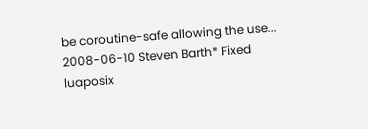be coroutine-safe allowing the use...
2008-06-10 Steven Barth* Fixed luaposix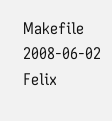Makefile
2008-06-02 Felix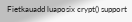Fietkauadd luaposix crypt() support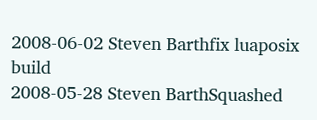2008-06-02 Steven Barthfix luaposix build
2008-05-28 Steven BarthSquashed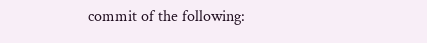commit of the following: